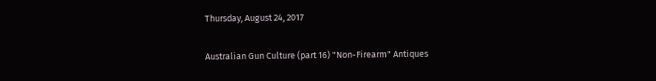Thursday, August 24, 2017

Australian Gun Culture (part 16) "Non-Firearm" Antiques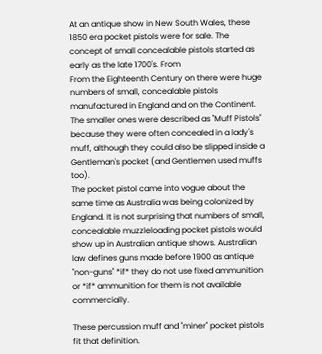At an antique show in New South Wales, these 1850 era pocket pistols were for sale. The concept of small concealable pistols started as early as the late 1700's. From
From the Eighteenth Century on there were huge numbers of small, concealable pistols manufactured in England and on the Continent. The smaller ones were described as "Muff Pistols" because they were often concealed in a lady's muff, although they could also be slipped inside a Gentleman's pocket (and Gentlemen used muffs too).
The pocket pistol came into vogue about the same time as Australia was being colonized by England. It is not surprising that numbers of small, concealable muzzleloading pocket pistols would show up in Australian antique shows. Australian law defines guns made before 1900 as antique "non-guns" *if* they do not use fixed ammunition or *if* ammunition for them is not available commercially.

These percussion muff and "miner" pocket pistols fit that definition.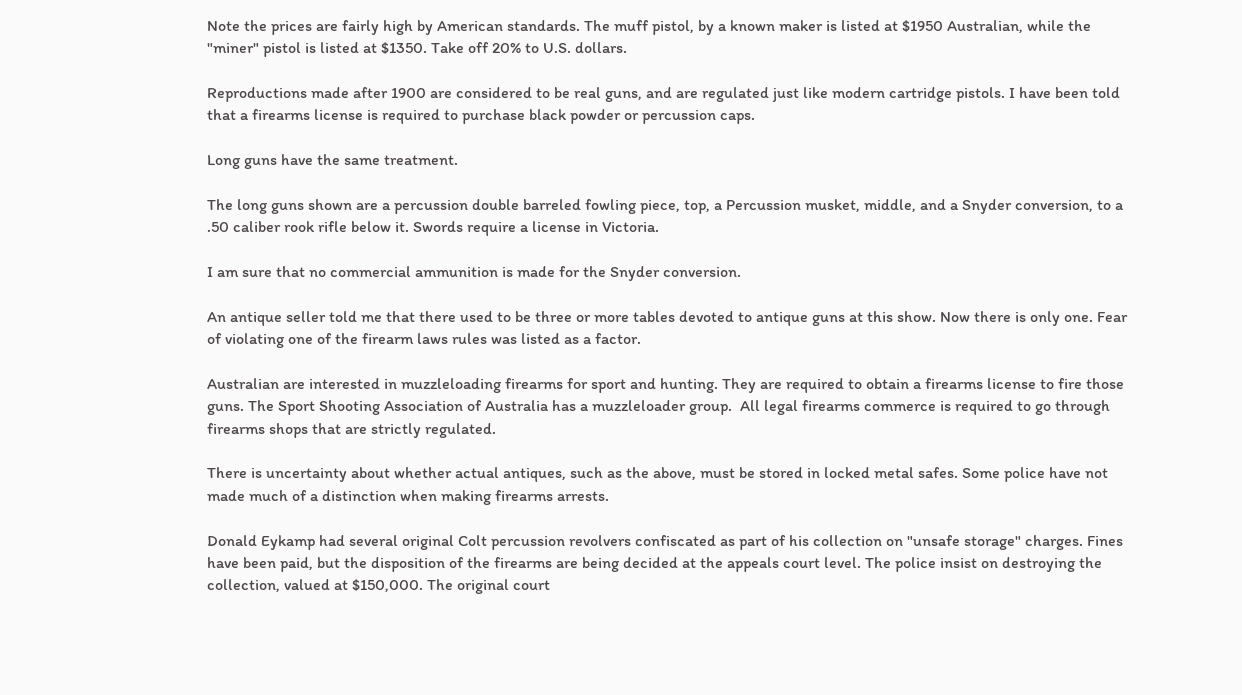Note the prices are fairly high by American standards. The muff pistol, by a known maker is listed at $1950 Australian, while the "miner" pistol is listed at $1350. Take off 20% to U.S. dollars.

Reproductions made after 1900 are considered to be real guns, and are regulated just like modern cartridge pistols. I have been told that a firearms license is required to purchase black powder or percussion caps.

Long guns have the same treatment.

The long guns shown are a percussion double barreled fowling piece, top, a Percussion musket, middle, and a Snyder conversion, to a .50 caliber rook rifle below it. Swords require a license in Victoria.

I am sure that no commercial ammunition is made for the Snyder conversion.

An antique seller told me that there used to be three or more tables devoted to antique guns at this show. Now there is only one. Fear of violating one of the firearm laws rules was listed as a factor.

Australian are interested in muzzleloading firearms for sport and hunting. They are required to obtain a firearms license to fire those guns. The Sport Shooting Association of Australia has a muzzleloader group.  All legal firearms commerce is required to go through firearms shops that are strictly regulated.

There is uncertainty about whether actual antiques, such as the above, must be stored in locked metal safes. Some police have not made much of a distinction when making firearms arrests.

Donald Eykamp had several original Colt percussion revolvers confiscated as part of his collection on "unsafe storage" charges. Fines have been paid, but the disposition of the firearms are being decided at the appeals court level. The police insist on destroying the collection, valued at $150,000. The original court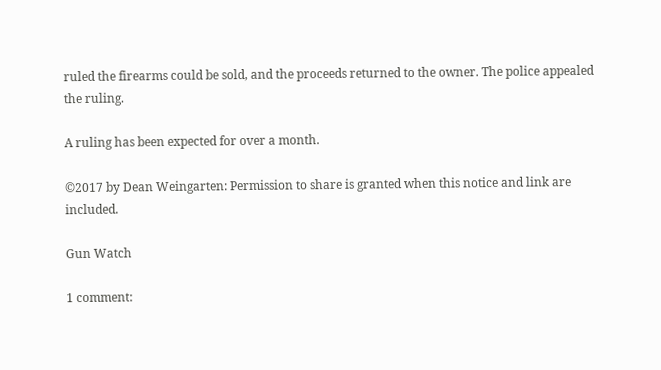ruled the firearms could be sold, and the proceeds returned to the owner. The police appealed the ruling.

A ruling has been expected for over a month.

©2017 by Dean Weingarten: Permission to share is granted when this notice and link are included.

Gun Watch

1 comment: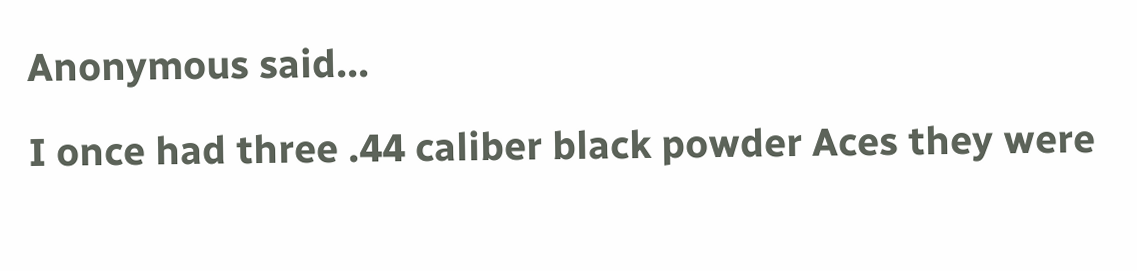Anonymous said...

I once had three .44 caliber black powder Aces they were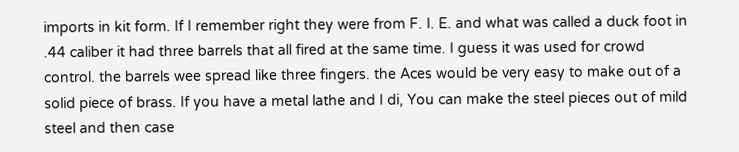imports in kit form. If I remember right they were from F. I. E. and what was called a duck foot in .44 caliber it had three barrels that all fired at the same time. I guess it was used for crowd control. the barrels wee spread like three fingers. the Aces would be very easy to make out of a solid piece of brass. If you have a metal lathe and I di, You can make the steel pieces out of mild steel and then case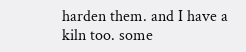harden them. and I have a kiln too. some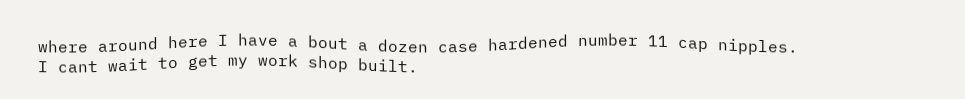where around here I have a bout a dozen case hardened number 11 cap nipples. I cant wait to get my work shop built.